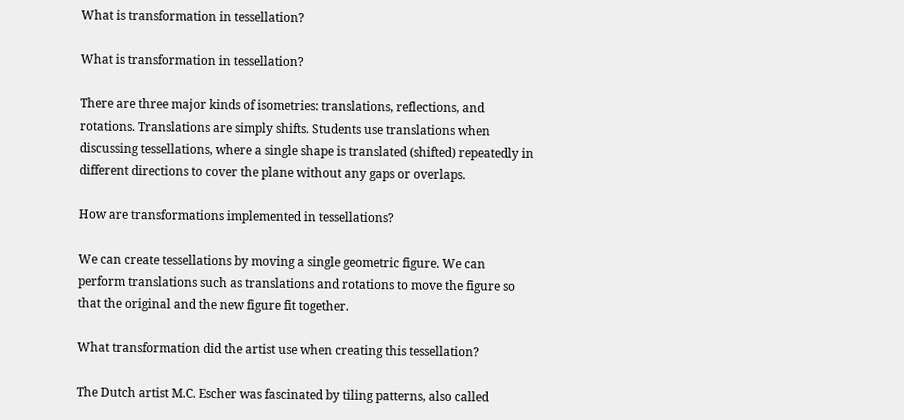What is transformation in tessellation?

What is transformation in tessellation?

There are three major kinds of isometries: translations, reflections, and rotations. Translations are simply shifts. Students use translations when discussing tessellations, where a single shape is translated (shifted) repeatedly in different directions to cover the plane without any gaps or overlaps.

How are transformations implemented in tessellations?

We can create tessellations by moving a single geometric figure. We can perform translations such as translations and rotations to move the figure so that the original and the new figure fit together.

What transformation did the artist use when creating this tessellation?

The Dutch artist M.C. Escher was fascinated by tiling patterns, also called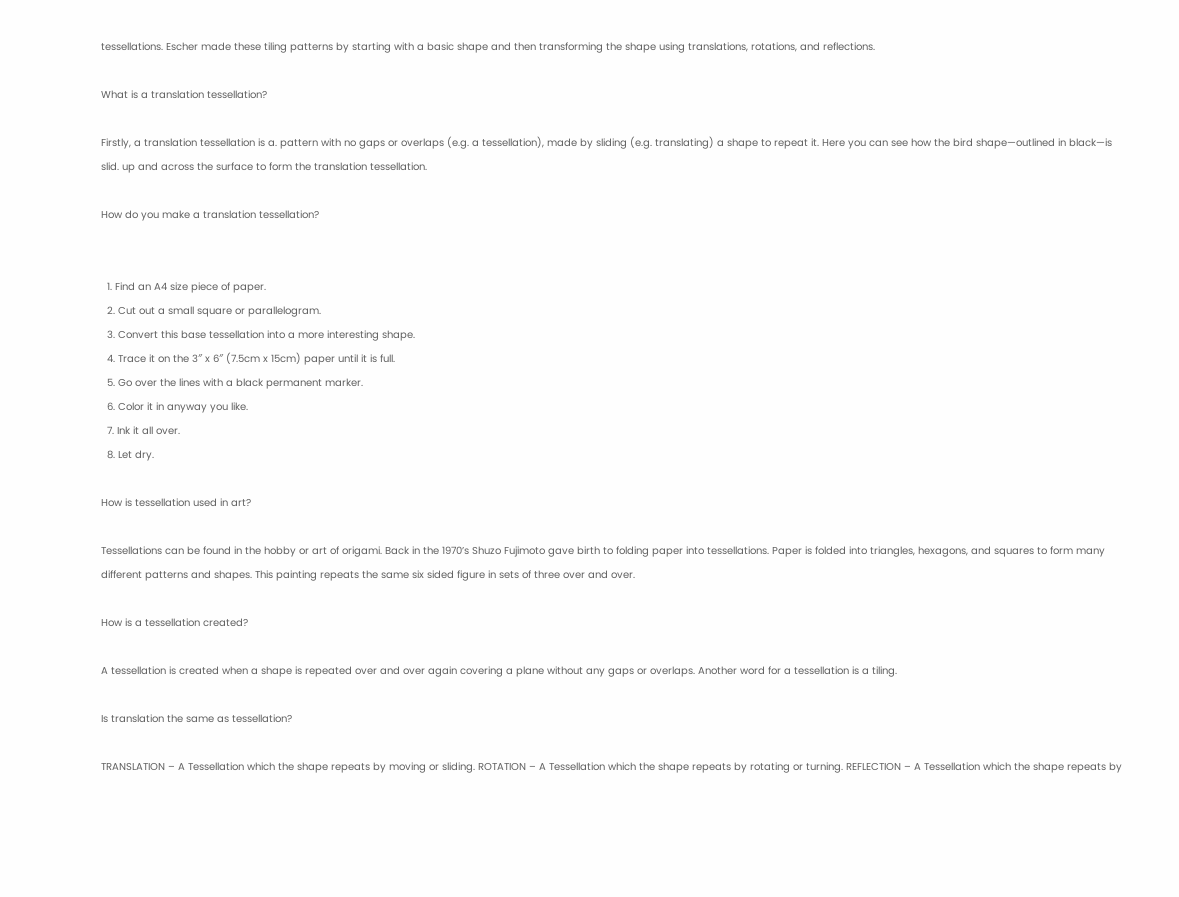tessellations. Escher made these tiling patterns by starting with a basic shape and then transforming the shape using translations, rotations, and reflections.

What is a translation tessellation?

Firstly, a translation tessellation is a. pattern with no gaps or overlaps (e.g. a tessellation), made by sliding (e.g. translating) a shape to repeat it. Here you can see how the bird shape—outlined in black—is slid. up and across the surface to form the translation tessellation.

How do you make a translation tessellation?


  1. Find an A4 size piece of paper.
  2. Cut out a small square or parallelogram.
  3. Convert this base tessellation into a more interesting shape.
  4. Trace it on the 3″ x 6″ (7.5cm x 15cm) paper until it is full.
  5. Go over the lines with a black permanent marker.
  6. Color it in anyway you like.
  7. Ink it all over.
  8. Let dry.

How is tessellation used in art?

Tessellations can be found in the hobby or art of origami. Back in the 1970’s Shuzo Fujimoto gave birth to folding paper into tessellations. Paper is folded into triangles, hexagons, and squares to form many different patterns and shapes. This painting repeats the same six sided figure in sets of three over and over.

How is a tessellation created?

A tessellation is created when a shape is repeated over and over again covering a plane without any gaps or overlaps. Another word for a tessellation is a tiling.

Is translation the same as tessellation?

TRANSLATION – A Tessellation which the shape repeats by moving or sliding. ROTATION – A Tessellation which the shape repeats by rotating or turning. REFLECTION – A Tessellation which the shape repeats by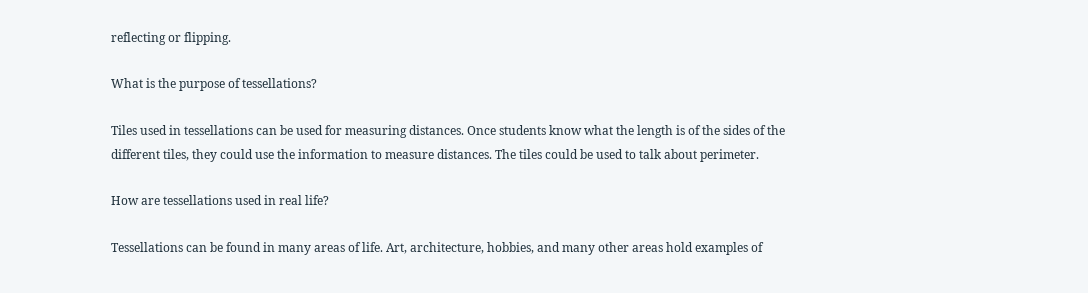reflecting or flipping.

What is the purpose of tessellations?

Tiles used in tessellations can be used for measuring distances. Once students know what the length is of the sides of the different tiles, they could use the information to measure distances. The tiles could be used to talk about perimeter.

How are tessellations used in real life?

Tessellations can be found in many areas of life. Art, architecture, hobbies, and many other areas hold examples of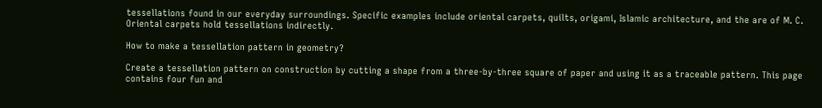tessellations found in our everyday surroundings. Specific examples include oriental carpets, quilts, origami, Islamic architecture, and the are of M. C. Oriental carpets hold tessellations indirectly.

How to make a tessellation pattern in geometry?

Create a tessellation pattern on construction by cutting a shape from a three-by-three square of paper and using it as a traceable pattern. This page contains four fun and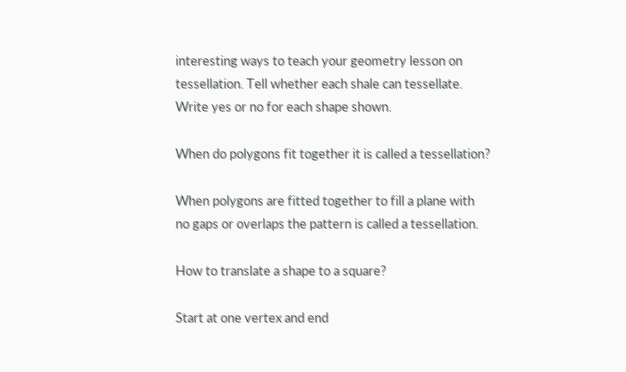interesting ways to teach your geometry lesson on tessellation. Tell whether each shale can tessellate. Write yes or no for each shape shown.

When do polygons fit together it is called a tessellation?

When polygons are fitted together to fill a plane with no gaps or overlaps the pattern is called a tessellation.

How to translate a shape to a square?

Start at one vertex and end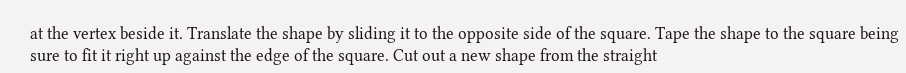at the vertex beside it. Translate the shape by sliding it to the opposite side of the square. Tape the shape to the square being sure to fit it right up against the edge of the square. Cut out a new shape from the straight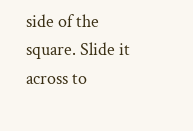side of the square. Slide it across to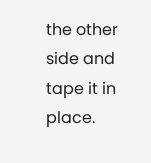the other side and tape it in place.